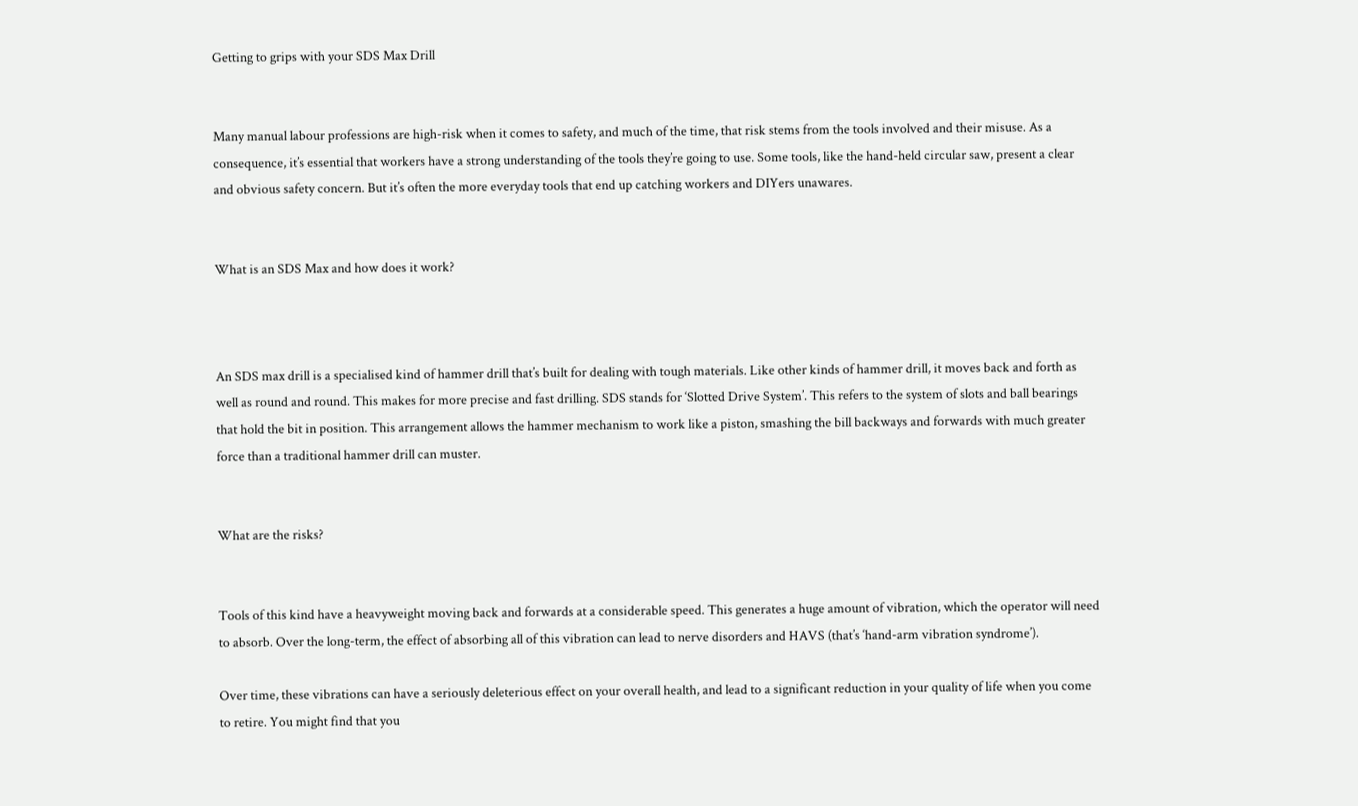Getting to grips with your SDS Max Drill


Many manual labour professions are high-risk when it comes to safety, and much of the time, that risk stems from the tools involved and their misuse. As a consequence, it’s essential that workers have a strong understanding of the tools they’re going to use. Some tools, like the hand-held circular saw, present a clear and obvious safety concern. But it’s often the more everyday tools that end up catching workers and DIYers unawares.


What is an SDS Max and how does it work?



An SDS max drill is a specialised kind of hammer drill that’s built for dealing with tough materials. Like other kinds of hammer drill, it moves back and forth as well as round and round. This makes for more precise and fast drilling. SDS stands for ‘Slotted Drive System’. This refers to the system of slots and ball bearings that hold the bit in position. This arrangement allows the hammer mechanism to work like a piston, smashing the bill backways and forwards with much greater force than a traditional hammer drill can muster.


What are the risks?


Tools of this kind have a heavyweight moving back and forwards at a considerable speed. This generates a huge amount of vibration, which the operator will need to absorb. Over the long-term, the effect of absorbing all of this vibration can lead to nerve disorders and HAVS (that’s ‘hand-arm vibration syndrome’).

Over time, these vibrations can have a seriously deleterious effect on your overall health, and lead to a significant reduction in your quality of life when you come to retire. You might find that you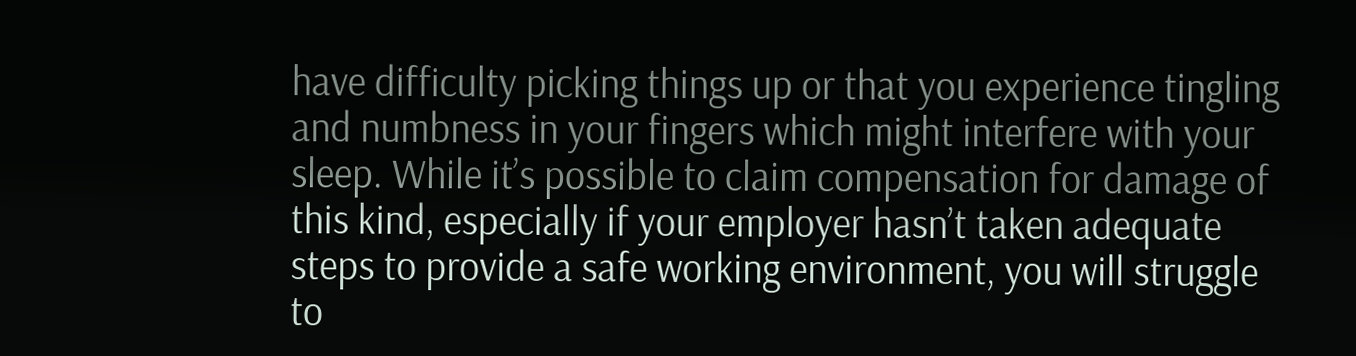have difficulty picking things up or that you experience tingling and numbness in your fingers which might interfere with your sleep. While it’s possible to claim compensation for damage of this kind, especially if your employer hasn’t taken adequate steps to provide a safe working environment, you will struggle to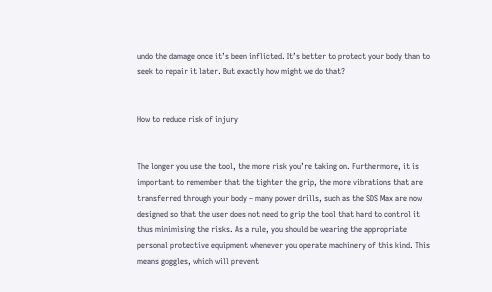undo the damage once it’s been inflicted. It’s better to protect your body than to seek to repair it later. But exactly how might we do that?


How to reduce risk of injury


The longer you use the tool, the more risk you’re taking on. Furthermore, it is important to remember that the tighter the grip, the more vibrations that are transferred through your body – many power drills, such as the SDS Max are now designed so that the user does not need to grip the tool that hard to control it thus minimising the risks. As a rule, you should be wearing the appropriate personal protective equipment whenever you operate machinery of this kind. This means goggles, which will prevent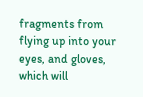fragments from flying up into your eyes, and gloves, which will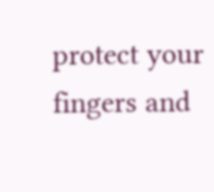protect your fingers and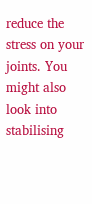reduce the stress on your joints. You might also look into stabilising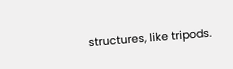structures, like tripods.